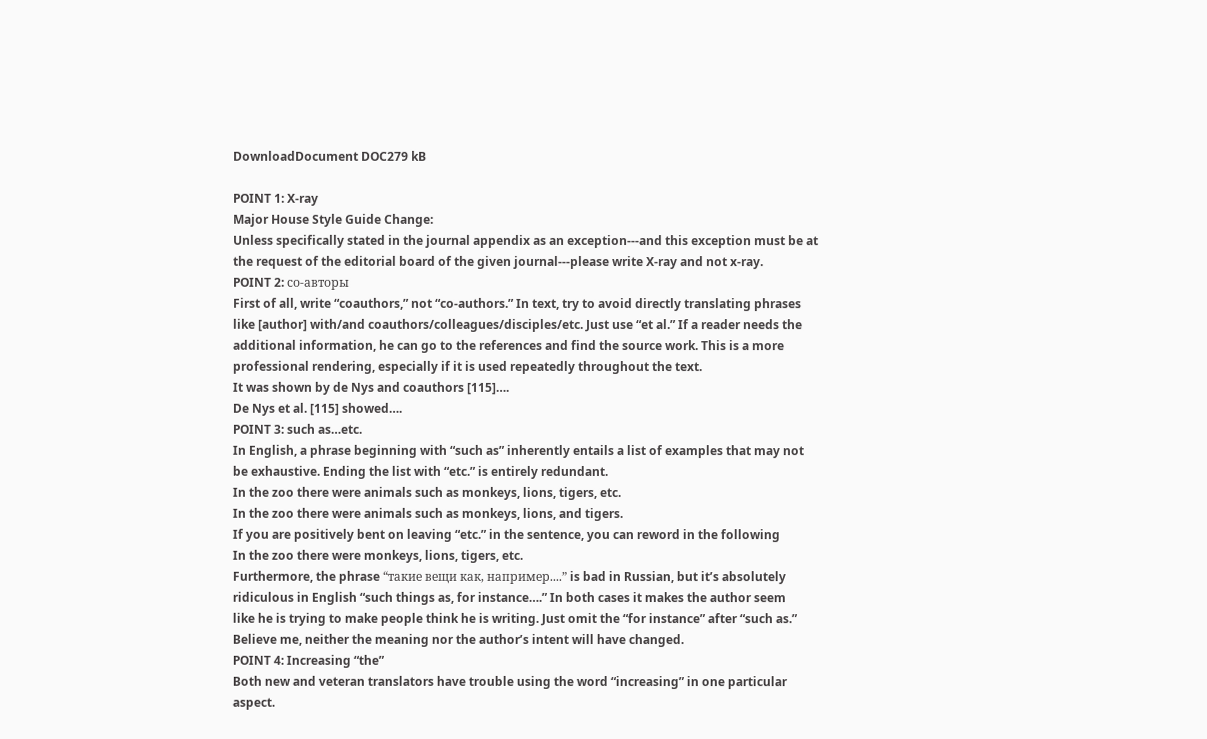DownloadDocument DOC279 kB

POINT 1: X-ray
Major House Style Guide Change:
Unless specifically stated in the journal appendix as an exception---and this exception must be at
the request of the editorial board of the given journal---please write X-ray and not x-ray.
POINT 2: со-авторы
First of all, write “coauthors,” not “co-authors.” In text, try to avoid directly translating phrases
like [author] with/and coauthors/colleagues/disciples/etc. Just use “et al.” If a reader needs the
additional information, he can go to the references and find the source work. This is a more
professional rendering, especially if it is used repeatedly throughout the text.
It was shown by de Nys and coauthors [115]….
De Nys et al. [115] showed….
POINT 3: such as…etc.
In English, a phrase beginning with “such as” inherently entails a list of examples that may not
be exhaustive. Ending the list with “etc.” is entirely redundant.
In the zoo there were animals such as monkeys, lions, tigers, etc.
In the zoo there were animals such as monkeys, lions, and tigers.
If you are positively bent on leaving “etc.” in the sentence, you can reword in the following
In the zoo there were monkeys, lions, tigers, etc.
Furthermore, the phrase “такие вещи как, например....” is bad in Russian, but it’s absolutely
ridiculous in English “such things as, for instance….” In both cases it makes the author seem
like he is trying to make people think he is writing. Just omit the “for instance” after “such as.”
Believe me, neither the meaning nor the author’s intent will have changed.
POINT 4: Increasing “the”
Both new and veteran translators have trouble using the word “increasing” in one particular
aspect.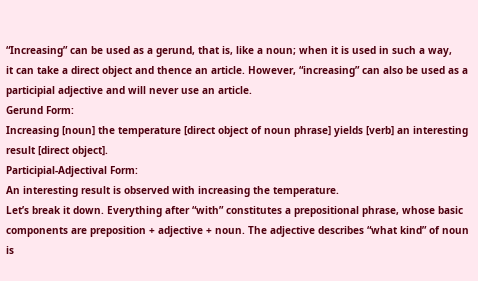“Increasing” can be used as a gerund, that is, like a noun; when it is used in such a way,
it can take a direct object and thence an article. However, “increasing” can also be used as a
participial adjective and will never use an article.
Gerund Form:
Increasing [noun] the temperature [direct object of noun phrase] yields [verb] an interesting
result [direct object].
Participial-Adjectival Form:
An interesting result is observed with increasing the temperature.
Let’s break it down. Everything after “with” constitutes a prepositional phrase, whose basic
components are preposition + adjective + noun. The adjective describes “what kind” of noun is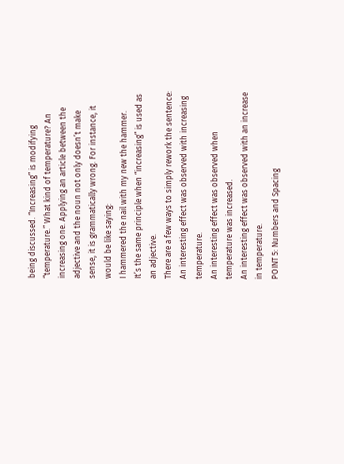being discussed. “Increasing” is modifying “temperature.” What kind of temperature? An
increasing one. Applying an article between the adjective and the noun not only doesn’t make
sense, it is grammatically wrong. For instance, it would be like saying:
I hammered the nail with my new the hammer.
It’s the same principle when “increasing” is used as an adjective.
There are a few ways to simply rework the sentence:
An interesting effect was observed with increasing temperature.
An interesting effect was observed when temperature was increased.
An interesting effect was observed with an increase in temperature.
POINT 5: Numbers and Spacing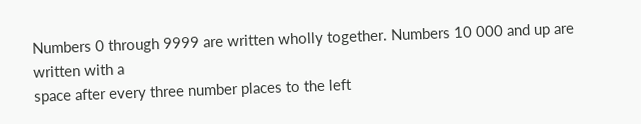Numbers 0 through 9999 are written wholly together. Numbers 10 000 and up are written with a
space after every three number places to the left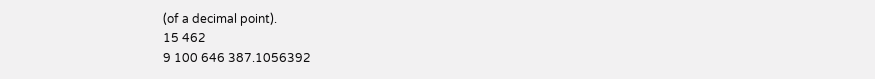(of a decimal point).
15 462
9 100 646 387.1056392